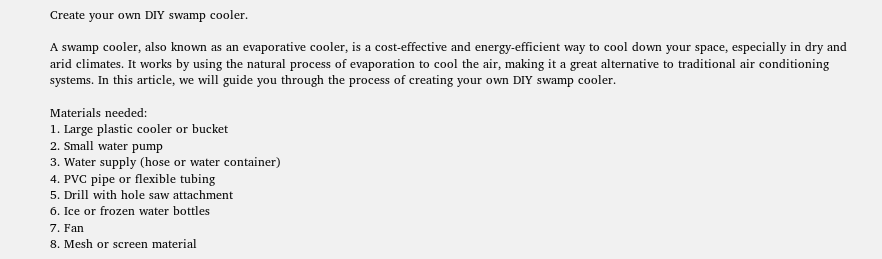Create your own DIY swamp cooler.

A swamp cooler, also known as an evaporative cooler, is a cost-effective and energy-efficient way to cool down your space, especially in dry and arid climates. It works by using the natural process of evaporation to cool the air, making it a great alternative to traditional air conditioning systems. In this article, we will guide you through the process of creating your own DIY swamp cooler.

Materials needed:
1. Large plastic cooler or bucket
2. Small water pump
3. Water supply (hose or water container)
4. PVC pipe or flexible tubing
5. Drill with hole saw attachment
6. Ice or frozen water bottles
7. Fan
8. Mesh or screen material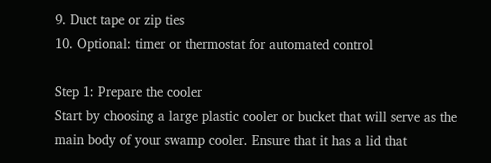9. Duct tape or zip ties
10. Optional: timer or thermostat for automated control

Step 1: Prepare the cooler
Start by choosing a large plastic cooler or bucket that will serve as the main body of your swamp cooler. Ensure that it has a lid that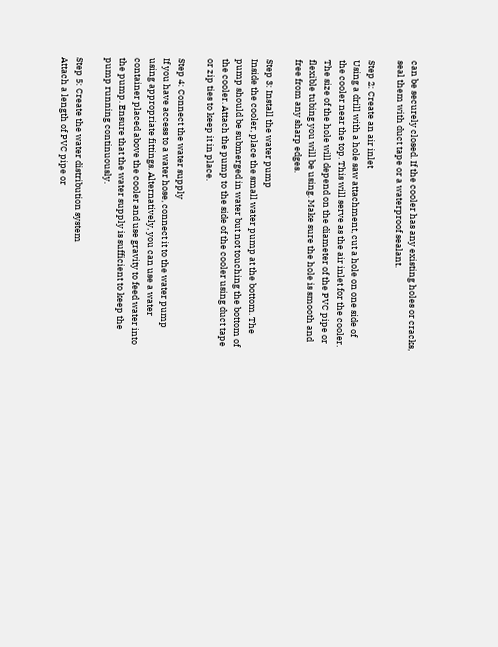can be securely closed. If the cooler has any existing holes or cracks, seal them with duct tape or a waterproof sealant.

Step 2: Create an air inlet
Using a drill with a hole saw attachment, cut a hole on one side of the cooler near the top. This will serve as the air inlet for the cooler. The size of the hole will depend on the diameter of the PVC pipe or flexible tubing you will be using. Make sure the hole is smooth and free from any sharp edges.

Step 3: Install the water pump
Inside the cooler, place the small water pump at the bottom. The pump should be submerged in water but not touching the bottom of the cooler. Attach the pump to the side of the cooler using duct tape or zip ties to keep it in place.

Step 4: Connect the water supply
If you have access to a water hose, connect it to the water pump using appropriate fittings. Alternatively, you can use a water container placed above the cooler and use gravity to feed water into the pump. Ensure that the water supply is sufficient to keep the pump running continuously.

Step 5: Create the water distribution system
Attach a length of PVC pipe or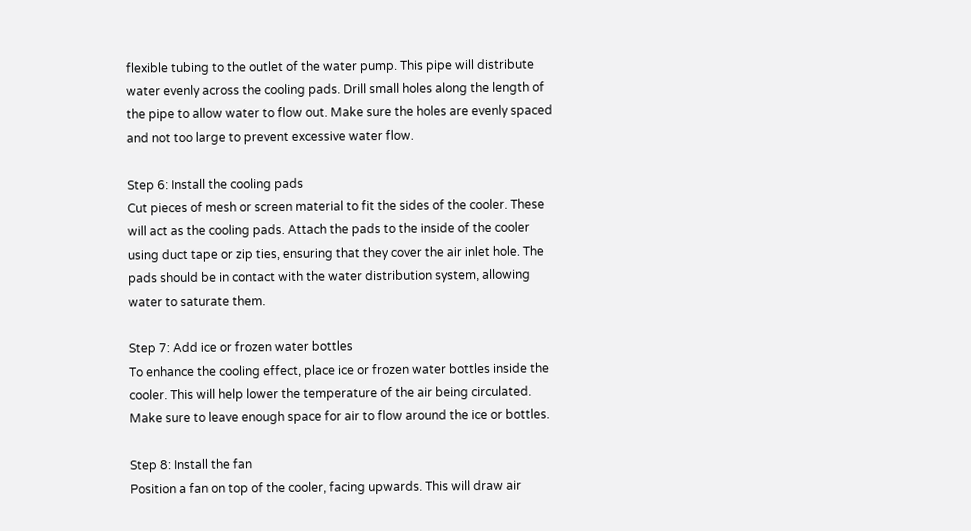flexible tubing to the outlet of the water pump. This pipe will distribute water evenly across the cooling pads. Drill small holes along the length of the pipe to allow water to flow out. Make sure the holes are evenly spaced and not too large to prevent excessive water flow.

Step 6: Install the cooling pads
Cut pieces of mesh or screen material to fit the sides of the cooler. These will act as the cooling pads. Attach the pads to the inside of the cooler using duct tape or zip ties, ensuring that they cover the air inlet hole. The pads should be in contact with the water distribution system, allowing water to saturate them.

Step 7: Add ice or frozen water bottles
To enhance the cooling effect, place ice or frozen water bottles inside the cooler. This will help lower the temperature of the air being circulated. Make sure to leave enough space for air to flow around the ice or bottles.

Step 8: Install the fan
Position a fan on top of the cooler, facing upwards. This will draw air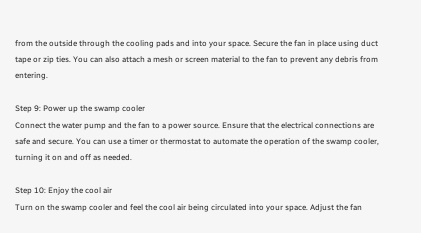from the outside through the cooling pads and into your space. Secure the fan in place using duct tape or zip ties. You can also attach a mesh or screen material to the fan to prevent any debris from entering.

Step 9: Power up the swamp cooler
Connect the water pump and the fan to a power source. Ensure that the electrical connections are safe and secure. You can use a timer or thermostat to automate the operation of the swamp cooler, turning it on and off as needed.

Step 10: Enjoy the cool air
Turn on the swamp cooler and feel the cool air being circulated into your space. Adjust the fan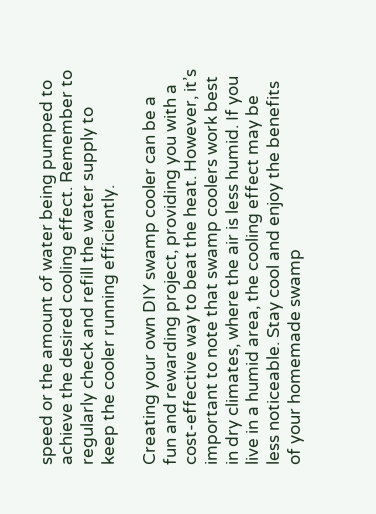speed or the amount of water being pumped to achieve the desired cooling effect. Remember to regularly check and refill the water supply to keep the cooler running efficiently.

Creating your own DIY swamp cooler can be a fun and rewarding project, providing you with a cost-effective way to beat the heat. However, it’s important to note that swamp coolers work best in dry climates, where the air is less humid. If you live in a humid area, the cooling effect may be less noticeable. Stay cool and enjoy the benefits of your homemade swamp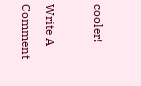cooler!

Write A Comment